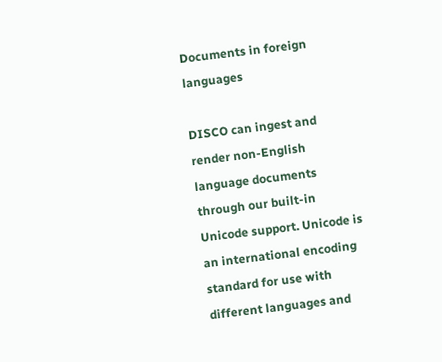Documents in foreign languages

DISCO can ingest and render non-English language documents through our built-in Unicode support. Unicode is an international encoding standard for use with different languages and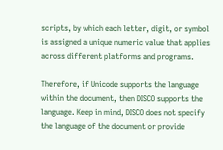scripts, by which each letter, digit, or symbol is assigned a unique numeric value that applies across different platforms and programs.

Therefore, if Unicode supports the language within the document, then DISCO supports the language. Keep in mind, DISCO does not specify the language of the document or provide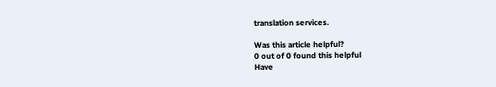translation services.

Was this article helpful?
0 out of 0 found this helpful
Have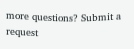more questions? Submit a request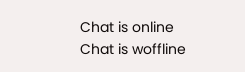Chat is online
Chat is woffline